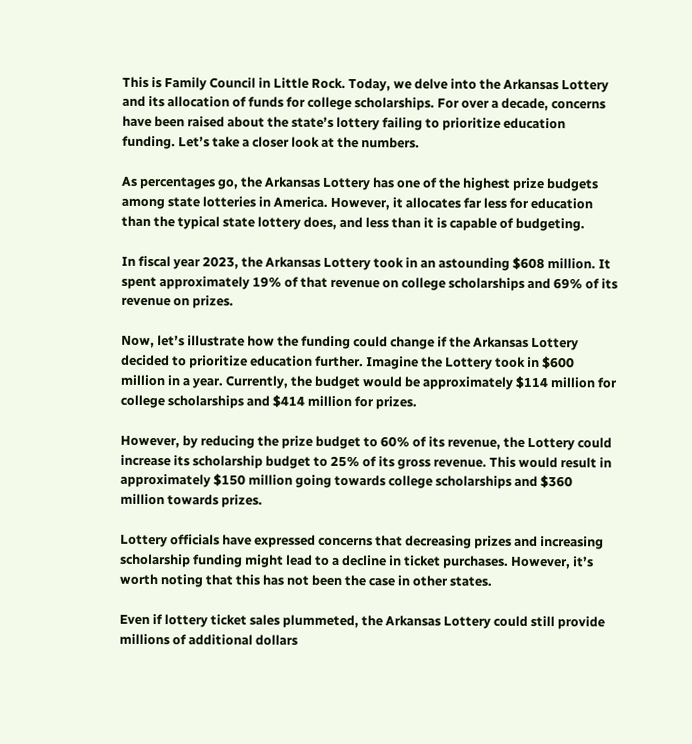This is Family Council in Little Rock. Today, we delve into the Arkansas Lottery and its allocation of funds for college scholarships. For over a decade, concerns have been raised about the state’s lottery failing to prioritize education funding. Let’s take a closer look at the numbers.

As percentages go, the Arkansas Lottery has one of the highest prize budgets among state lotteries in America. However, it allocates far less for education than the typical state lottery does, and less than it is capable of budgeting.

In fiscal year 2023, the Arkansas Lottery took in an astounding $608 million. It spent approximately 19% of that revenue on college scholarships and 69% of its revenue on prizes.

Now, let’s illustrate how the funding could change if the Arkansas Lottery decided to prioritize education further. Imagine the Lottery took in $600 million in a year. Currently, the budget would be approximately $114 million for college scholarships and $414 million for prizes.

However, by reducing the prize budget to 60% of its revenue, the Lottery could increase its scholarship budget to 25% of its gross revenue. This would result in approximately $150 million going towards college scholarships and $360 million towards prizes.

Lottery officials have expressed concerns that decreasing prizes and increasing scholarship funding might lead to a decline in ticket purchases. However, it’s worth noting that this has not been the case in other states.

Even if lottery ticket sales plummeted, the Arkansas Lottery could still provide millions of additional dollars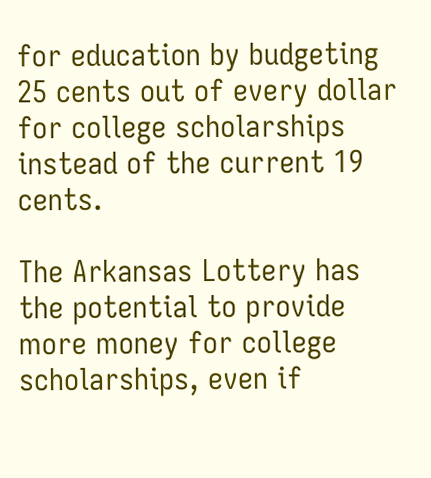for education by budgeting 25 cents out of every dollar for college scholarships instead of the current 19 cents.

The Arkansas Lottery has the potential to provide more money for college scholarships, even if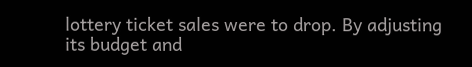lottery ticket sales were to drop. By adjusting its budget and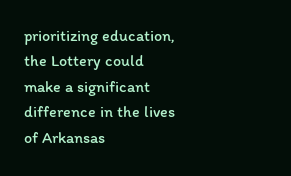prioritizing education, the Lottery could make a significant difference in the lives of Arkansas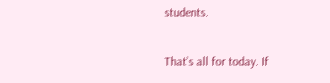students.

That’s all for today. If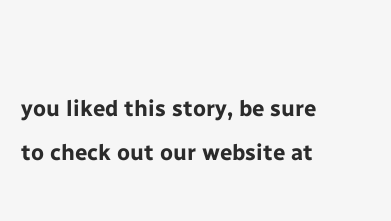you liked this story, be sure to check out our website at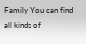Family You can find all kinds of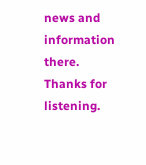news and information there. Thanks for listening.